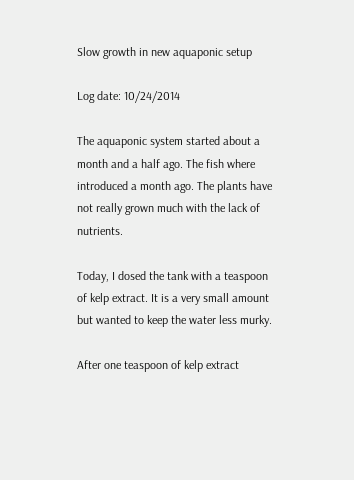Slow growth in new aquaponic setup

Log date: 10/24/2014

The aquaponic system started about a month and a half ago. The fish where introduced a month ago. The plants have not really grown much with the lack of nutrients.

Today, I dosed the tank with a teaspoon of kelp extract. It is a very small amount but wanted to keep the water less murky.

After one teaspoon of kelp extract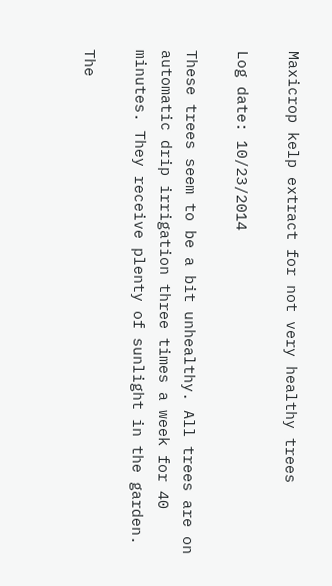Maxicrop kelp extract for not very healthy trees

Log date: 10/23/2014

These trees seem to be a bit unhealthy. All trees are on automatic drip irrigation three times a week for 40 minutes. They receive plenty of sunlight in the garden.

The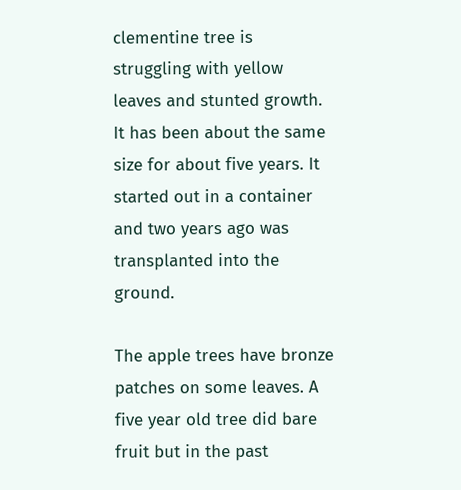clementine tree is struggling with yellow leaves and stunted growth. It has been about the same size for about five years. It started out in a container and two years ago was transplanted into the ground.

The apple trees have bronze patches on some leaves. A five year old tree did bare fruit but in the past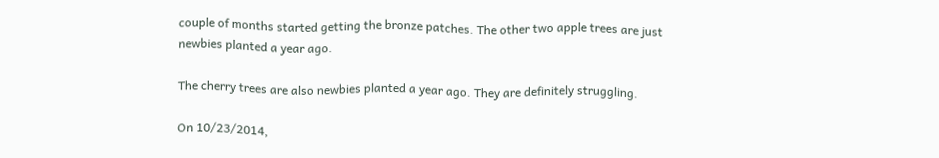couple of months started getting the bronze patches. The other two apple trees are just newbies planted a year ago.

The cherry trees are also newbies planted a year ago. They are definitely struggling.

On 10/23/2014,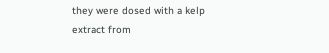they were dosed with a kelp extract from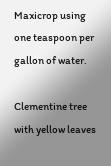Maxicrop using one teaspoon per gallon of water.

Clementine tree with yellow leaves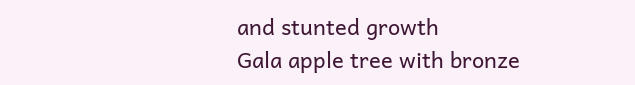and stunted growth
Gala apple tree with bronze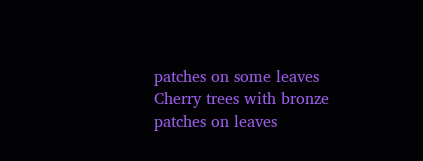patches on some leaves
Cherry trees with bronze patches on leaves